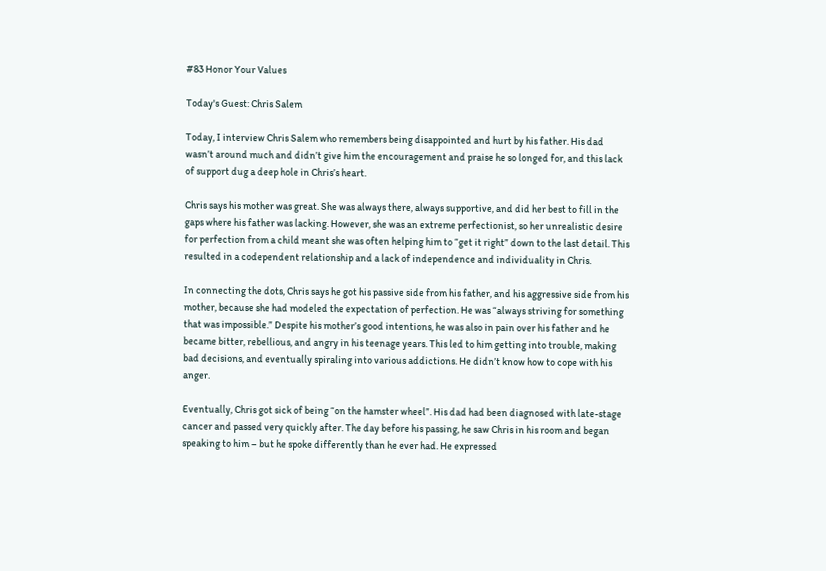#83 Honor Your Values

Today's Guest: Chris Salem

Today, I interview Chris Salem who remembers being disappointed and hurt by his father. His dad wasn’t around much and didn’t give him the encouragement and praise he so longed for, and this lack of support dug a deep hole in Chris’s heart.

Chris says his mother was great. She was always there, always supportive, and did her best to fill in the gaps where his father was lacking. However, she was an extreme perfectionist, so her unrealistic desire for perfection from a child meant she was often helping him to “get it right” down to the last detail. This resulted in a codependent relationship and a lack of independence and individuality in Chris.

In connecting the dots, Chris says he got his passive side from his father, and his aggressive side from his mother, because she had modeled the expectation of perfection. He was “always striving for something that was impossible.” Despite his mother’s good intentions, he was also in pain over his father and he became bitter, rebellious, and angry in his teenage years. This led to him getting into trouble, making bad decisions, and eventually spiraling into various addictions. He didn’t know how to cope with his anger.

Eventually, Chris got sick of being “on the hamster wheel”. His dad had been diagnosed with late-stage cancer and passed very quickly after. The day before his passing, he saw Chris in his room and began speaking to him – but he spoke differently than he ever had. He expressed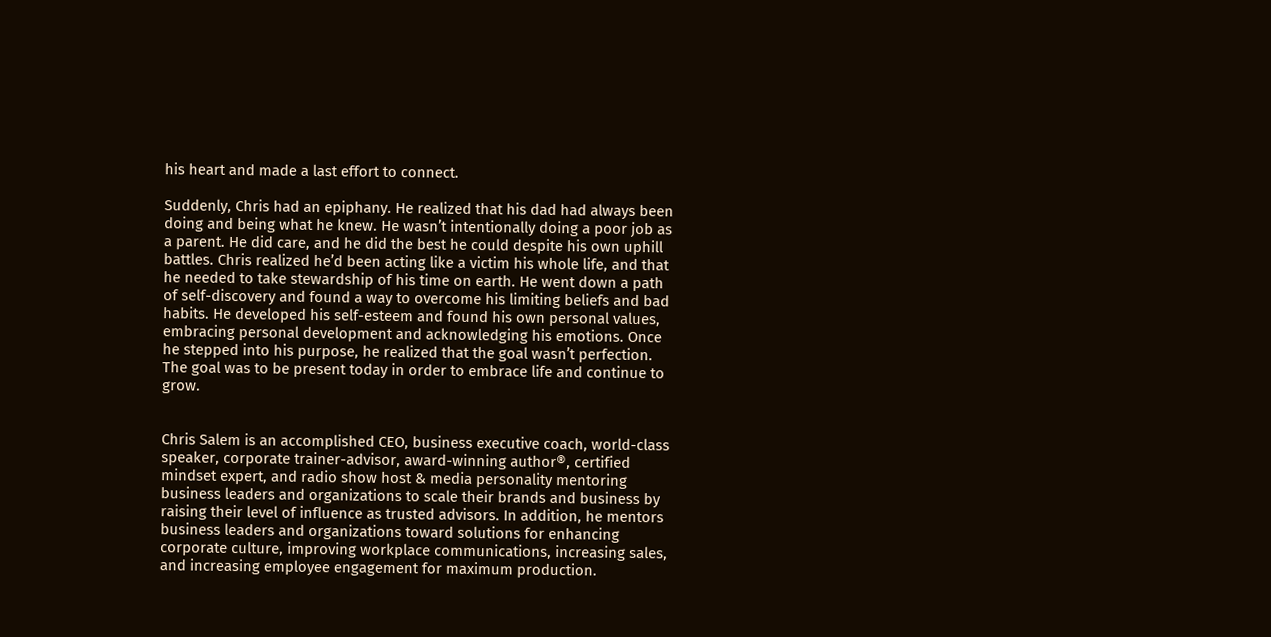his heart and made a last effort to connect.

Suddenly, Chris had an epiphany. He realized that his dad had always been doing and being what he knew. He wasn’t intentionally doing a poor job as a parent. He did care, and he did the best he could despite his own uphill battles. Chris realized he’d been acting like a victim his whole life, and that he needed to take stewardship of his time on earth. He went down a path of self-discovery and found a way to overcome his limiting beliefs and bad habits. He developed his self-esteem and found his own personal values, embracing personal development and acknowledging his emotions. Once he stepped into his purpose, he realized that the goal wasn’t perfection. The goal was to be present today in order to embrace life and continue to grow.


Chris Salem is an accomplished CEO, business executive coach, world-class speaker, corporate trainer-advisor, award-winning author®, certified mindset expert, and radio show host & media personality mentoring business leaders and organizations to scale their brands and business by raising their level of influence as trusted advisors. In addition, he mentors business leaders and organizations toward solutions for enhancing corporate culture, improving workplace communications, increasing sales, and increasing employee engagement for maximum production.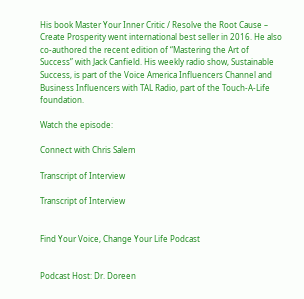His book Master Your Inner Critic / Resolve the Root Cause – Create Prosperity went international best seller in 2016. He also co-authored the recent edition of “Mastering the Art of Success” with Jack Canfield. His weekly radio show, Sustainable Success, is part of the Voice America Influencers Channel and Business Influencers with TAL Radio, part of the Touch-A-Life foundation.

Watch the episode:

Connect with Chris Salem

Transcript of Interview

Transcript of Interview


Find Your Voice, Change Your Life Podcast


Podcast Host: Dr. Doreen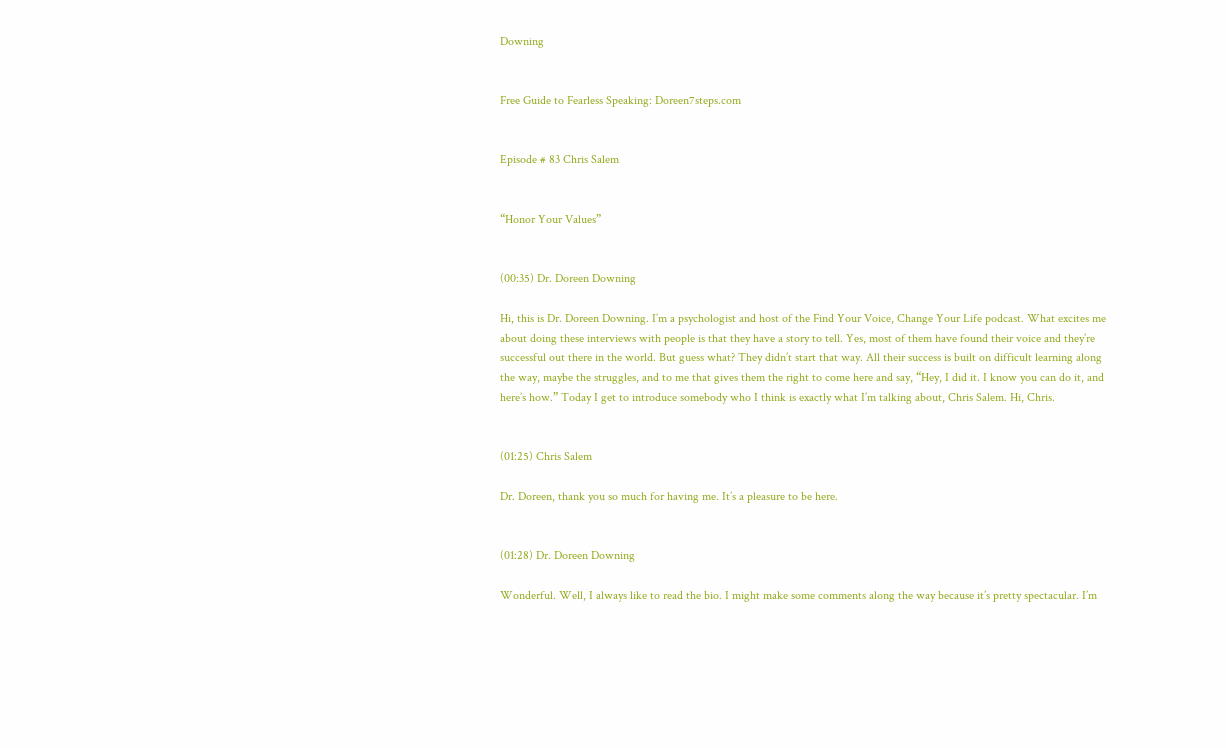Downing


Free Guide to Fearless Speaking: Doreen7steps.com


Episode # 83 Chris Salem


“Honor Your Values”


(00:35) Dr. Doreen Downing

Hi, this is Dr. Doreen Downing. I’m a psychologist and host of the Find Your Voice, Change Your Life podcast. What excites me about doing these interviews with people is that they have a story to tell. Yes, most of them have found their voice and they’re successful out there in the world. But guess what? They didn’t start that way. All their success is built on difficult learning along the way, maybe the struggles, and to me that gives them the right to come here and say, “Hey, I did it. I know you can do it, and here’s how.” Today I get to introduce somebody who I think is exactly what I’m talking about, Chris Salem. Hi, Chris.


(01:25) Chris Salem

Dr. Doreen, thank you so much for having me. It’s a pleasure to be here.


(01:28) Dr. Doreen Downing

Wonderful. Well, I always like to read the bio. I might make some comments along the way because it’s pretty spectacular. I’m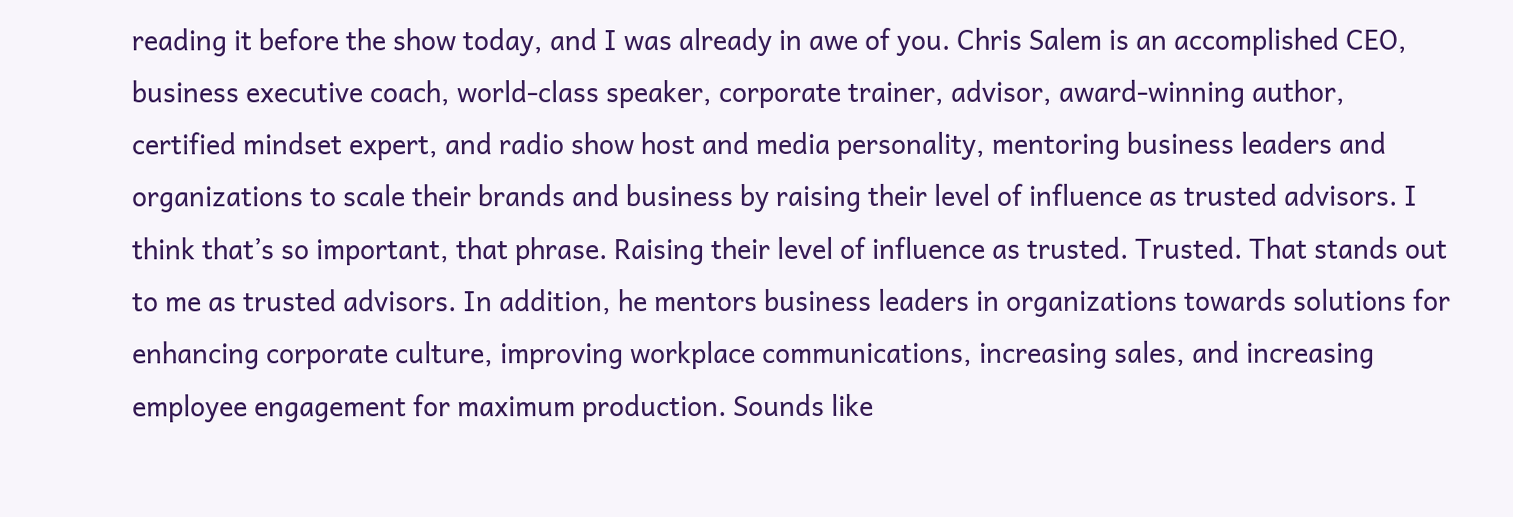reading it before the show today, and I was already in awe of you. Chris Salem is an accomplished CEO, business executive coach, world-class speaker, corporate trainer, advisor, award-winning author, certified mindset expert, and radio show host and media personality, mentoring business leaders and organizations to scale their brands and business by raising their level of influence as trusted advisors. I think that’s so important, that phrase. Raising their level of influence as trusted. Trusted. That stands out to me as trusted advisors. In addition, he mentors business leaders in organizations towards solutions for enhancing corporate culture, improving workplace communications, increasing sales, and increasing employee engagement for maximum production. Sounds like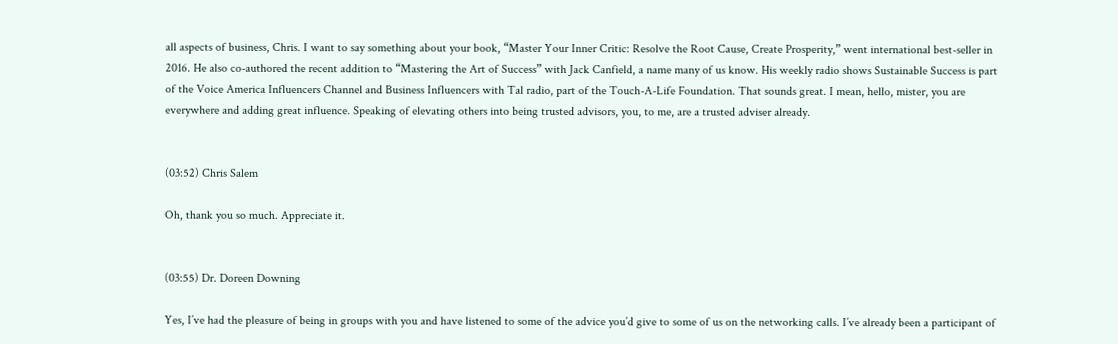all aspects of business, Chris. I want to say something about your book, “Master Your Inner Critic: Resolve the Root Cause, Create Prosperity,” went international best-seller in 2016. He also co-authored the recent addition to “Mastering the Art of Success” with Jack Canfield, a name many of us know. His weekly radio shows Sustainable Success is part of the Voice America Influencers Channel and Business Influencers with Tal radio, part of the Touch-A-Life Foundation. That sounds great. I mean, hello, mister, you are everywhere and adding great influence. Speaking of elevating others into being trusted advisors, you, to me, are a trusted adviser already.


(03:52) Chris Salem

Oh, thank you so much. Appreciate it.


(03:55) Dr. Doreen Downing

Yes, I’ve had the pleasure of being in groups with you and have listened to some of the advice you’d give to some of us on the networking calls. I’ve already been a participant of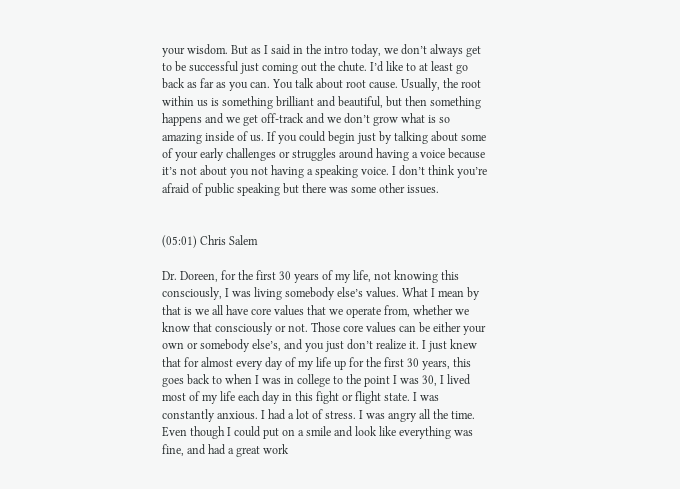your wisdom. But as I said in the intro today, we don’t always get to be successful just coming out the chute. I’d like to at least go back as far as you can. You talk about root cause. Usually, the root within us is something brilliant and beautiful, but then something happens and we get off-track and we don’t grow what is so amazing inside of us. If you could begin just by talking about some of your early challenges or struggles around having a voice because it’s not about you not having a speaking voice. I don’t think you’re afraid of public speaking but there was some other issues.


(05:01) Chris Salem

Dr. Doreen, for the first 30 years of my life, not knowing this consciously, I was living somebody else’s values. What I mean by that is we all have core values that we operate from, whether we know that consciously or not. Those core values can be either your own or somebody else’s, and you just don’t realize it. I just knew that for almost every day of my life up for the first 30 years, this goes back to when I was in college to the point I was 30, I lived most of my life each day in this fight or flight state. I was constantly anxious. I had a lot of stress. I was angry all the time. Even though I could put on a smile and look like everything was fine, and had a great work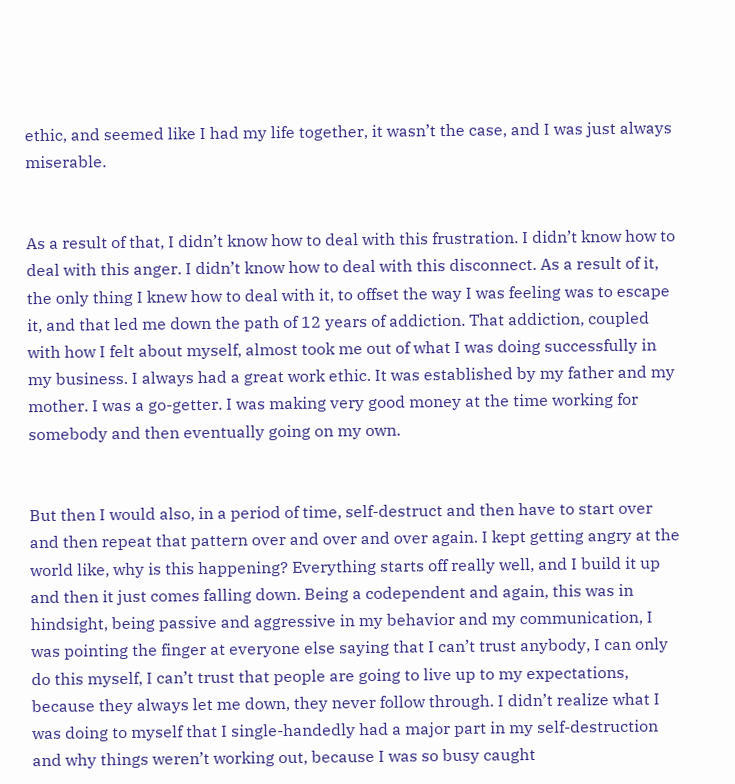ethic, and seemed like I had my life together, it wasn’t the case, and I was just always miserable.


As a result of that, I didn’t know how to deal with this frustration. I didn’t know how to deal with this anger. I didn’t know how to deal with this disconnect. As a result of it, the only thing I knew how to deal with it, to offset the way I was feeling was to escape it, and that led me down the path of 12 years of addiction. That addiction, coupled with how I felt about myself, almost took me out of what I was doing successfully in my business. I always had a great work ethic. It was established by my father and my mother. I was a go-getter. I was making very good money at the time working for somebody and then eventually going on my own.


But then I would also, in a period of time, self-destruct and then have to start over and then repeat that pattern over and over and over again. I kept getting angry at the world like, why is this happening? Everything starts off really well, and I build it up and then it just comes falling down. Being a codependent and again, this was in hindsight, being passive and aggressive in my behavior and my communication, I was pointing the finger at everyone else saying that I can’t trust anybody, I can only do this myself, I can’t trust that people are going to live up to my expectations, because they always let me down, they never follow through. I didn’t realize what I was doing to myself that I single-handedly had a major part in my self-destruction and why things weren’t working out, because I was so busy caught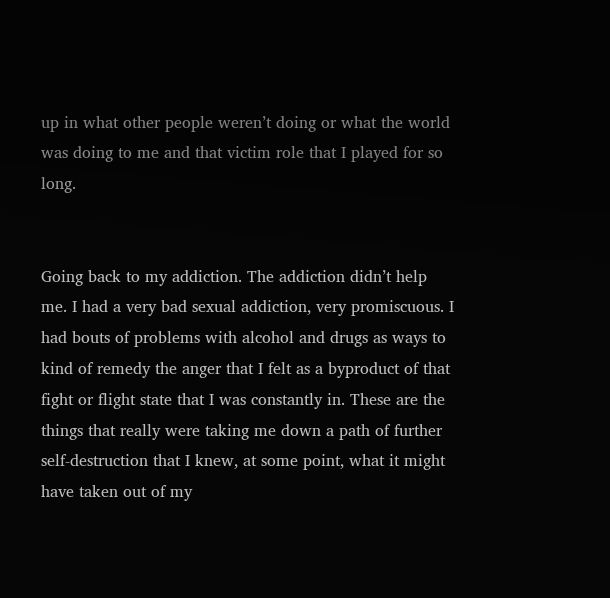up in what other people weren’t doing or what the world was doing to me and that victim role that I played for so long.


Going back to my addiction. The addiction didn’t help me. I had a very bad sexual addiction, very promiscuous. I had bouts of problems with alcohol and drugs as ways to kind of remedy the anger that I felt as a byproduct of that fight or flight state that I was constantly in. These are the things that really were taking me down a path of further self-destruction that I knew, at some point, what it might have taken out of my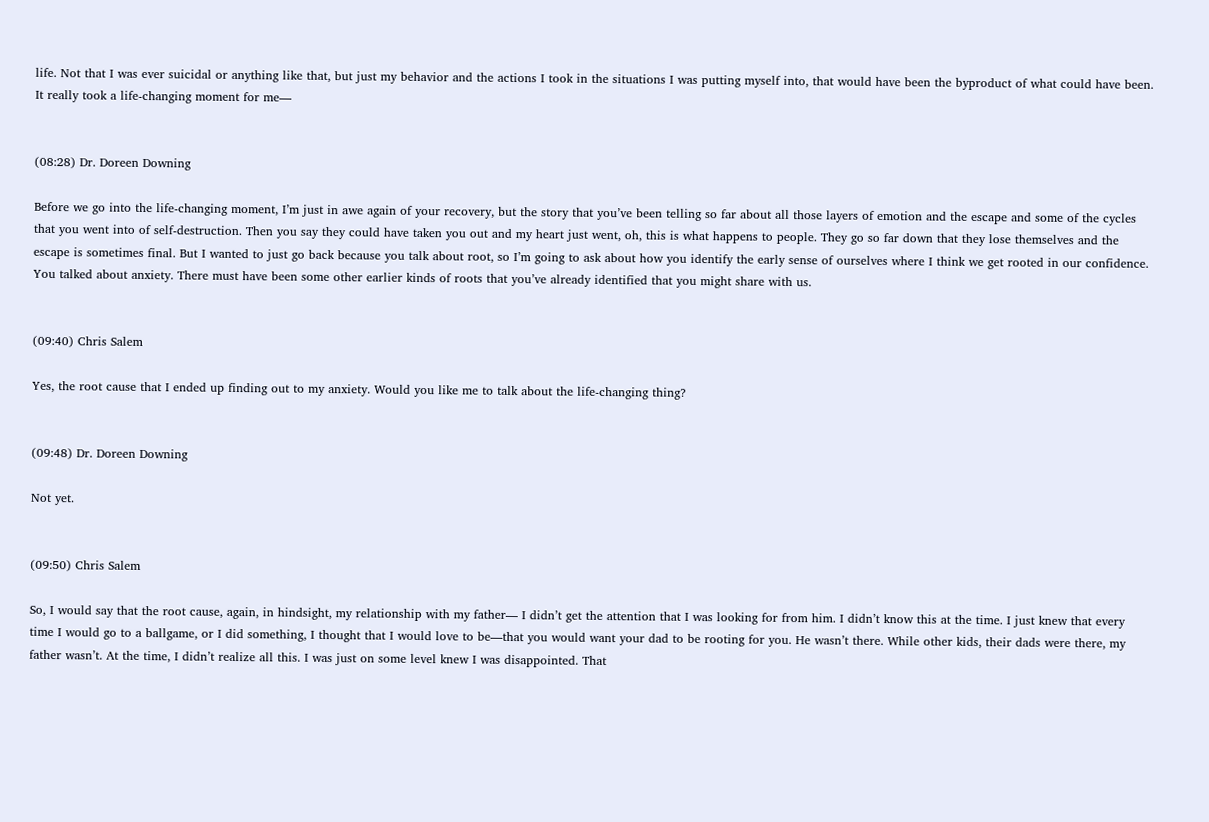life. Not that I was ever suicidal or anything like that, but just my behavior and the actions I took in the situations I was putting myself into, that would have been the byproduct of what could have been. It really took a life-changing moment for me—


(08:28) Dr. Doreen Downing

Before we go into the life-changing moment, I’m just in awe again of your recovery, but the story that you’ve been telling so far about all those layers of emotion and the escape and some of the cycles that you went into of self-destruction. Then you say they could have taken you out and my heart just went, oh, this is what happens to people. They go so far down that they lose themselves and the escape is sometimes final. But I wanted to just go back because you talk about root, so I’m going to ask about how you identify the early sense of ourselves where I think we get rooted in our confidence. You talked about anxiety. There must have been some other earlier kinds of roots that you’ve already identified that you might share with us.


(09:40) Chris Salem

Yes, the root cause that I ended up finding out to my anxiety. Would you like me to talk about the life-changing thing?


(09:48) Dr. Doreen Downing

Not yet.


(09:50) Chris Salem

So, I would say that the root cause, again, in hindsight, my relationship with my father— I didn’t get the attention that I was looking for from him. I didn’t know this at the time. I just knew that every time I would go to a ballgame, or I did something, I thought that I would love to be—that you would want your dad to be rooting for you. He wasn’t there. While other kids, their dads were there, my father wasn’t. At the time, I didn’t realize all this. I was just on some level knew I was disappointed. That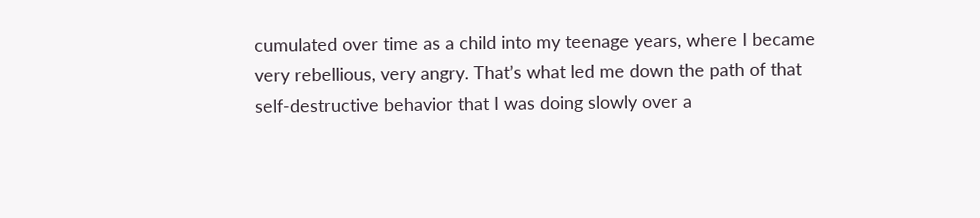cumulated over time as a child into my teenage years, where I became very rebellious, very angry. That’s what led me down the path of that self-destructive behavior that I was doing slowly over a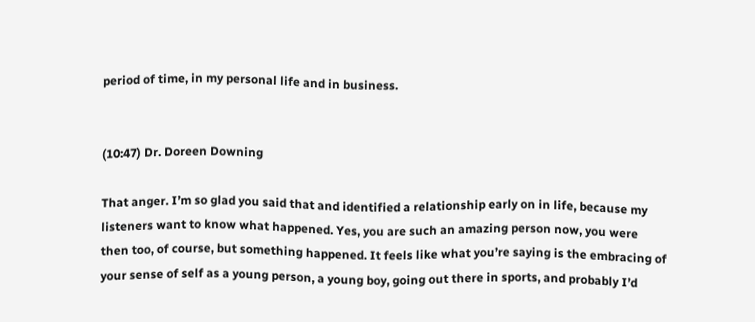period of time, in my personal life and in business.


(10:47) Dr. Doreen Downing

That anger. I’m so glad you said that and identified a relationship early on in life, because my listeners want to know what happened. Yes, you are such an amazing person now, you were then too, of course, but something happened. It feels like what you’re saying is the embracing of your sense of self as a young person, a young boy, going out there in sports, and probably I’d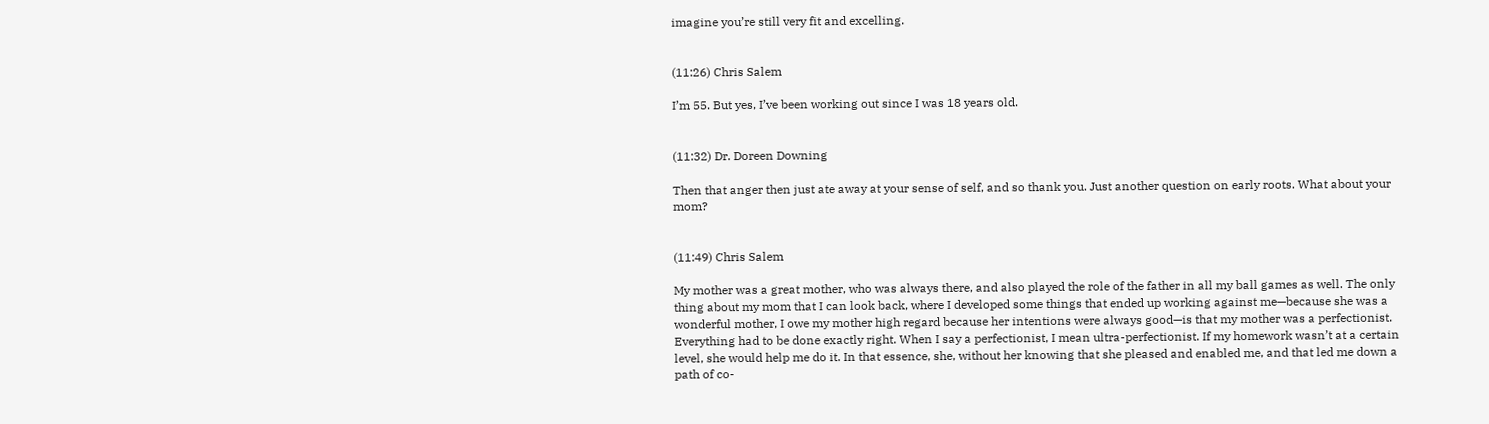imagine you’re still very fit and excelling.


(11:26) Chris Salem

I’m 55. But yes, I’ve been working out since I was 18 years old.


(11:32) Dr. Doreen Downing

Then that anger then just ate away at your sense of self, and so thank you. Just another question on early roots. What about your mom?


(11:49) Chris Salem

My mother was a great mother, who was always there, and also played the role of the father in all my ball games as well. The only thing about my mom that I can look back, where I developed some things that ended up working against me—because she was a wonderful mother, I owe my mother high regard because her intentions were always good—is that my mother was a perfectionist. Everything had to be done exactly right. When I say a perfectionist, I mean ultra-perfectionist. If my homework wasn’t at a certain level, she would help me do it. In that essence, she, without her knowing that she pleased and enabled me, and that led me down a path of co-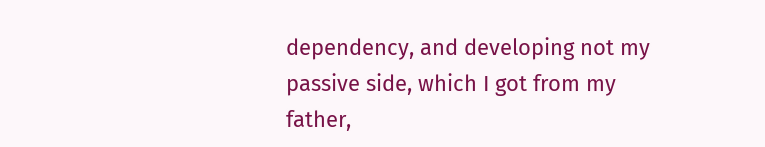dependency, and developing not my passive side, which I got from my father,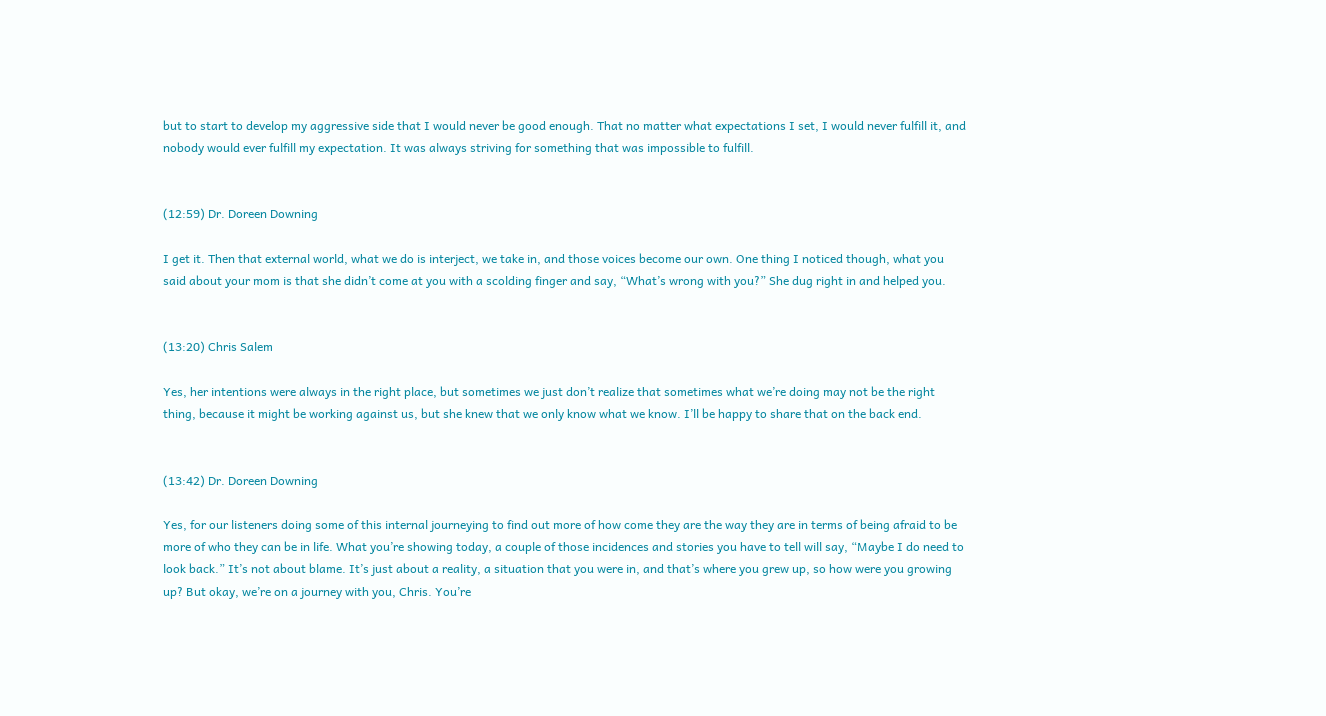but to start to develop my aggressive side that I would never be good enough. That no matter what expectations I set, I would never fulfill it, and nobody would ever fulfill my expectation. It was always striving for something that was impossible to fulfill.


(12:59) Dr. Doreen Downing

I get it. Then that external world, what we do is interject, we take in, and those voices become our own. One thing I noticed though, what you said about your mom is that she didn’t come at you with a scolding finger and say, “What’s wrong with you?” She dug right in and helped you.


(13:20) Chris Salem

Yes, her intentions were always in the right place, but sometimes we just don’t realize that sometimes what we’re doing may not be the right thing, because it might be working against us, but she knew that we only know what we know. I’ll be happy to share that on the back end.


(13:42) Dr. Doreen Downing

Yes, for our listeners doing some of this internal journeying to find out more of how come they are the way they are in terms of being afraid to be more of who they can be in life. What you’re showing today, a couple of those incidences and stories you have to tell will say, “Maybe I do need to look back.” It’s not about blame. It’s just about a reality, a situation that you were in, and that’s where you grew up, so how were you growing up? But okay, we’re on a journey with you, Chris. You’re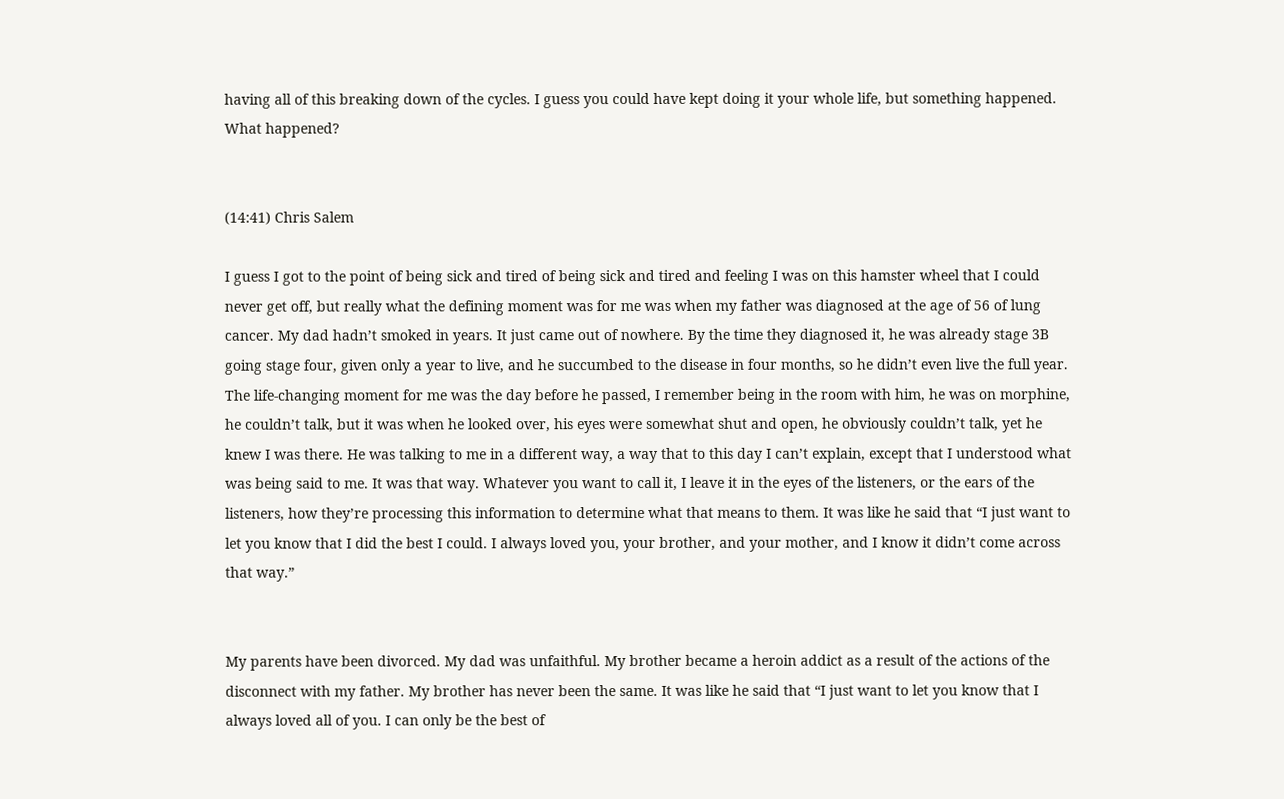having all of this breaking down of the cycles. I guess you could have kept doing it your whole life, but something happened. What happened?


(14:41) Chris Salem

I guess I got to the point of being sick and tired of being sick and tired and feeling I was on this hamster wheel that I could never get off, but really what the defining moment was for me was when my father was diagnosed at the age of 56 of lung cancer. My dad hadn’t smoked in years. It just came out of nowhere. By the time they diagnosed it, he was already stage 3B going stage four, given only a year to live, and he succumbed to the disease in four months, so he didn’t even live the full year. The life-changing moment for me was the day before he passed, I remember being in the room with him, he was on morphine, he couldn’t talk, but it was when he looked over, his eyes were somewhat shut and open, he obviously couldn’t talk, yet he knew I was there. He was talking to me in a different way, a way that to this day I can’t explain, except that I understood what was being said to me. It was that way. Whatever you want to call it, I leave it in the eyes of the listeners, or the ears of the listeners, how they’re processing this information to determine what that means to them. It was like he said that “I just want to let you know that I did the best I could. I always loved you, your brother, and your mother, and I know it didn’t come across that way.”


My parents have been divorced. My dad was unfaithful. My brother became a heroin addict as a result of the actions of the disconnect with my father. My brother has never been the same. It was like he said that “I just want to let you know that I always loved all of you. I can only be the best of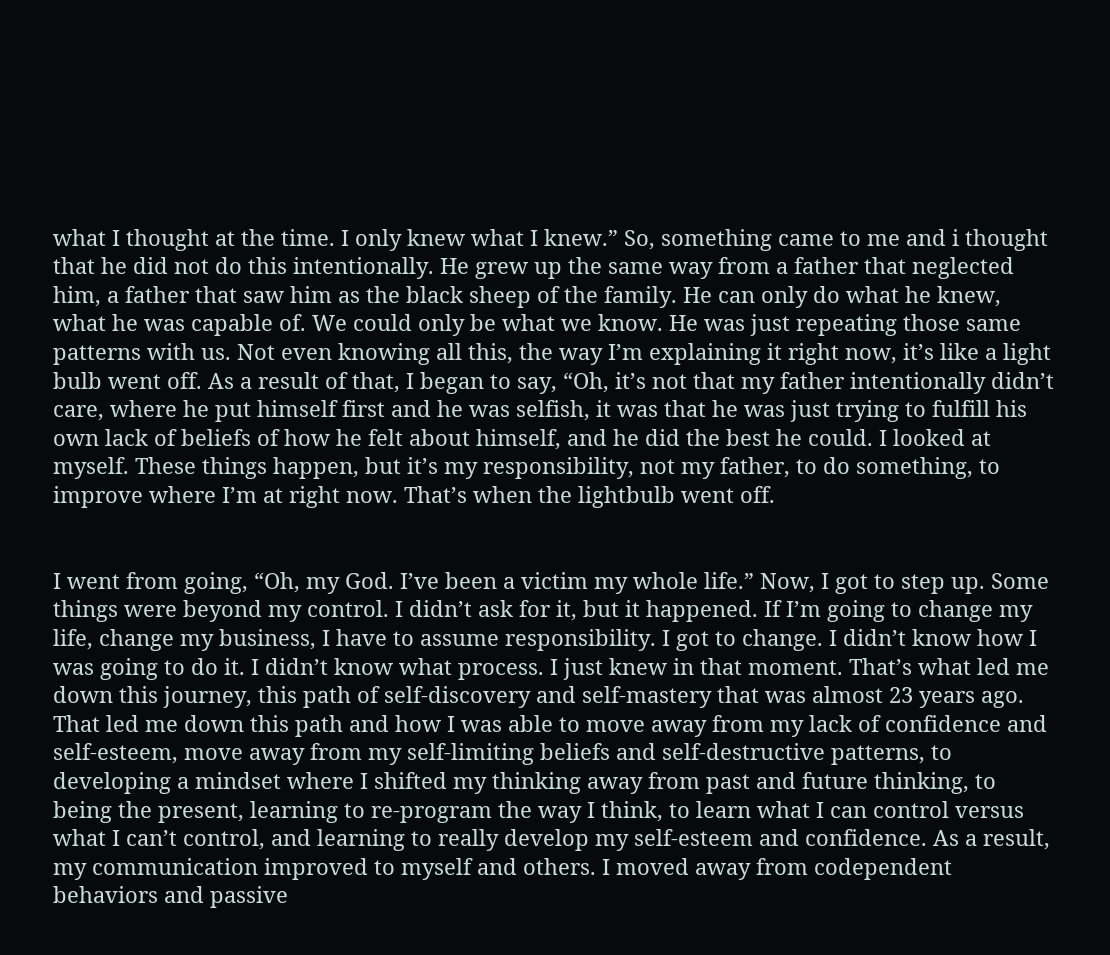what I thought at the time. I only knew what I knew.” So, something came to me and i thought that he did not do this intentionally. He grew up the same way from a father that neglected him, a father that saw him as the black sheep of the family. He can only do what he knew, what he was capable of. We could only be what we know. He was just repeating those same patterns with us. Not even knowing all this, the way I’m explaining it right now, it’s like a light bulb went off. As a result of that, I began to say, “Oh, it’s not that my father intentionally didn’t care, where he put himself first and he was selfish, it was that he was just trying to fulfill his own lack of beliefs of how he felt about himself, and he did the best he could. I looked at myself. These things happen, but it’s my responsibility, not my father, to do something, to improve where I’m at right now. That’s when the lightbulb went off.


I went from going, “Oh, my God. I’ve been a victim my whole life.” Now, I got to step up. Some things were beyond my control. I didn’t ask for it, but it happened. If I’m going to change my life, change my business, I have to assume responsibility. I got to change. I didn’t know how I was going to do it. I didn’t know what process. I just knew in that moment. That’s what led me down this journey, this path of self-discovery and self-mastery that was almost 23 years ago. That led me down this path and how I was able to move away from my lack of confidence and self-esteem, move away from my self-limiting beliefs and self-destructive patterns, to developing a mindset where I shifted my thinking away from past and future thinking, to being the present, learning to re-program the way I think, to learn what I can control versus what I can’t control, and learning to really develop my self-esteem and confidence. As a result, my communication improved to myself and others. I moved away from codependent behaviors and passive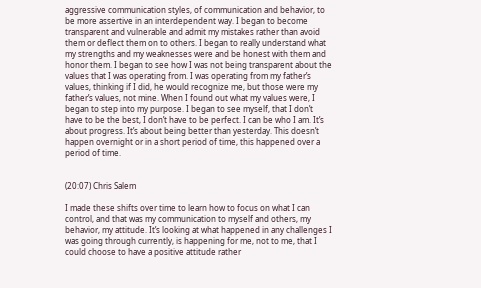aggressive communication styles, of communication and behavior, to be more assertive in an interdependent way. I began to become transparent and vulnerable and admit my mistakes rather than avoid them or deflect them on to others. I began to really understand what my strengths and my weaknesses were and be honest with them and honor them. I began to see how I was not being transparent about the values that I was operating from. I was operating from my father’s values, thinking if I did, he would recognize me, but those were my father’s values, not mine. When I found out what my values were, I began to step into my purpose. I began to see myself, that I don’t have to be the best, I don’t have to be perfect. I can be who I am. It’s about progress. It’s about being better than yesterday. This doesn’t happen overnight or in a short period of time, this happened over a period of time.


(20:07) Chris Salem

I made these shifts over time to learn how to focus on what I can control, and that was my communication to myself and others, my behavior, my attitude. It’s looking at what happened in any challenges I was going through currently, is happening for me, not to me, that I could choose to have a positive attitude rather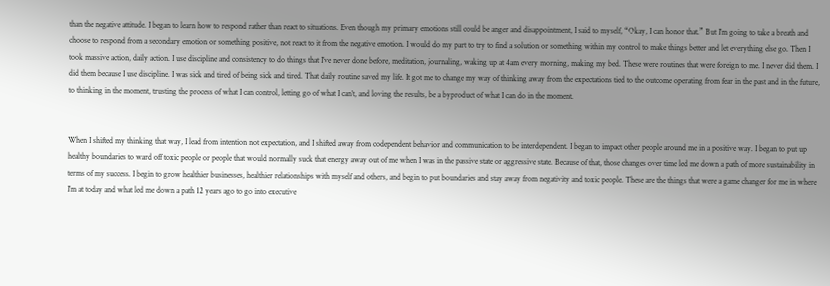than the negative attitude. I began to learn how to respond rather than react to situations. Even though my primary emotions still could be anger and disappointment, I said to myself, “Okay, I can honor that.” But I’m going to take a breath and choose to respond from a secondary emotion or something positive, not react to it from the negative emotion. I would do my part to try to find a solution or something within my control to make things better and let everything else go. Then I took massive action, daily action. I use discipline and consistency to do things that I’ve never done before, meditation, journaling, waking up at 4am every morning, making my bed. These were routines that were foreign to me. I never did them. I did them because I use discipline. I was sick and tired of being sick and tired. That daily routine saved my life. It got me to change my way of thinking away from the expectations tied to the outcome operating from fear in the past and in the future, to thinking in the moment, trusting the process of what I can control, letting go of what I can’t, and loving the results, be a byproduct of what I can do in the moment.


When I shifted my thinking that way, I lead from intention not expectation, and I shifted away from codependent behavior and communication to be interdependent. I began to impact other people around me in a positive way. I began to put up healthy boundaries to ward off toxic people or people that would normally suck that energy away out of me when I was in the passive state or aggressive state. Because of that, those changes over time led me down a path of more sustainability in terms of my success. I begin to grow healthier businesses, healthier relationships with myself and others, and begin to put boundaries and stay away from negativity and toxic people. These are the things that were a game changer for me in where I’m at today and what led me down a path 12 years ago to go into executive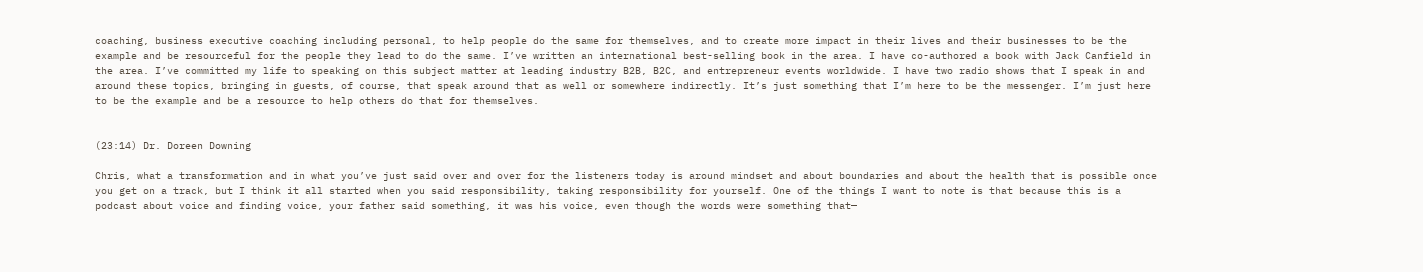coaching, business executive coaching including personal, to help people do the same for themselves, and to create more impact in their lives and their businesses to be the example and be resourceful for the people they lead to do the same. I’ve written an international best-selling book in the area. I have co-authored a book with Jack Canfield in the area. I’ve committed my life to speaking on this subject matter at leading industry B2B, B2C, and entrepreneur events worldwide. I have two radio shows that I speak in and around these topics, bringing in guests, of course, that speak around that as well or somewhere indirectly. It’s just something that I’m here to be the messenger. I’m just here to be the example and be a resource to help others do that for themselves.


(23:14) Dr. Doreen Downing

Chris, what a transformation and in what you’ve just said over and over for the listeners today is around mindset and about boundaries and about the health that is possible once you get on a track, but I think it all started when you said responsibility, taking responsibility for yourself. One of the things I want to note is that because this is a podcast about voice and finding voice, your father said something, it was his voice, even though the words were something that—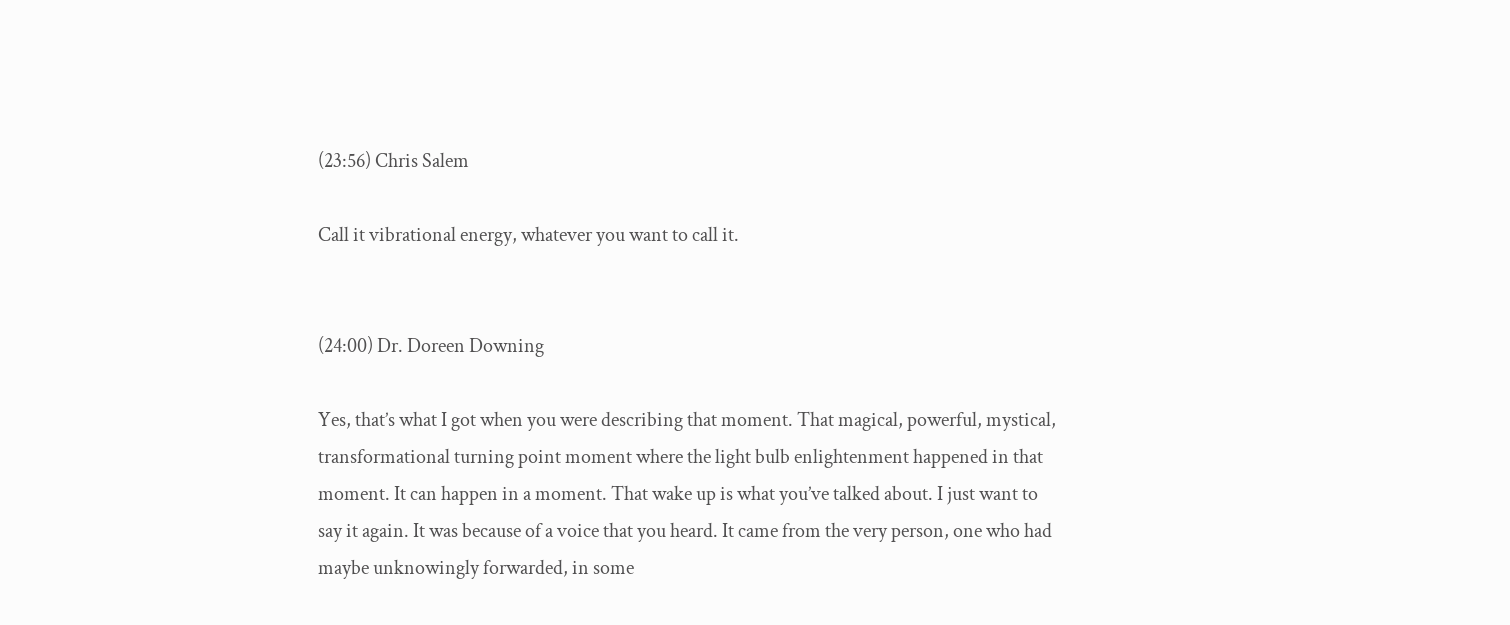(23:56) Chris Salem

Call it vibrational energy, whatever you want to call it.


(24:00) Dr. Doreen Downing

Yes, that’s what I got when you were describing that moment. That magical, powerful, mystical, transformational turning point moment where the light bulb enlightenment happened in that moment. It can happen in a moment. That wake up is what you’ve talked about. I just want to say it again. It was because of a voice that you heard. It came from the very person, one who had maybe unknowingly forwarded, in some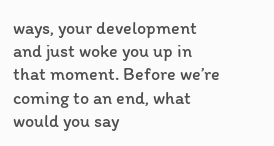ways, your development and just woke you up in that moment. Before we’re coming to an end, what would you say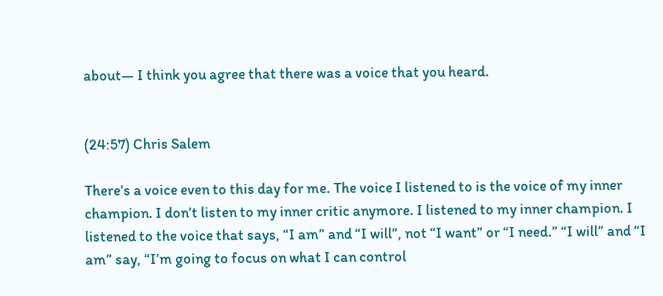about— I think you agree that there was a voice that you heard.


(24:57) Chris Salem

There’s a voice even to this day for me. The voice I listened to is the voice of my inner champion. I don’t listen to my inner critic anymore. I listened to my inner champion. I listened to the voice that says, “I am” and “I will”, not “I want” or “I need.” “I will” and “I am” say, “I’m going to focus on what I can control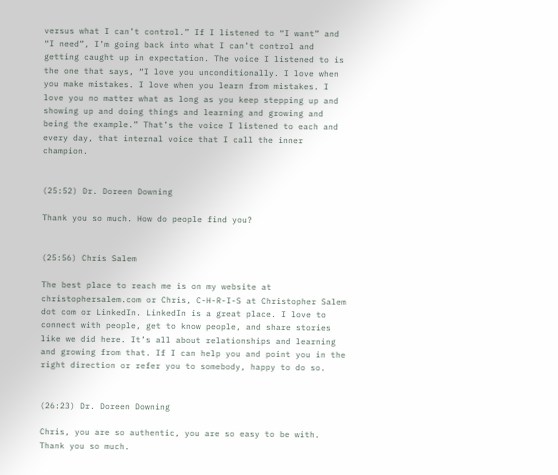versus what I can’t control.” If I listened to “I want” and “I need”, I’m going back into what I can’t control and getting caught up in expectation. The voice I listened to is the one that says, “I love you unconditionally. I love when you make mistakes. I love when you learn from mistakes. I love you no matter what as long as you keep stepping up and showing up and doing things and learning and growing and being the example.” That’s the voice I listened to each and every day, that internal voice that I call the inner champion.


(25:52) Dr. Doreen Downing

Thank you so much. How do people find you?


(25:56) Chris Salem

The best place to reach me is on my website at christophersalem.com or Chris, C-H-R-I-S at Christopher Salem dot com or LinkedIn. LinkedIn is a great place. I love to connect with people, get to know people, and share stories like we did here. It’s all about relationships and learning and growing from that. If I can help you and point you in the right direction or refer you to somebody, happy to do so.


(26:23) Dr. Doreen Downing

Chris, you are so authentic, you are so easy to be with. Thank you so much.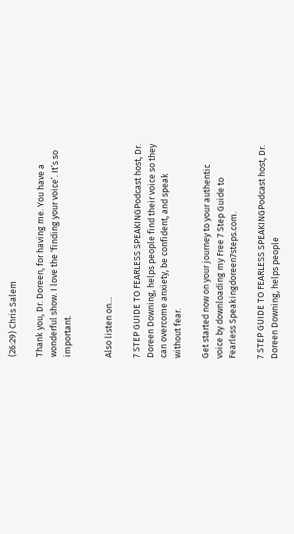(26:29) Chris Salem

Thank you, Dr. Doreen, for having me. You have a wonderful show. I love the ‘finding your voice’. It’s so important.


Also listen on…

7 STEP GUIDE TO FEARLESS SPEAKINGPodcast host, Dr. Doreen Downing, helps people find their voice so they can overcome anxiety, be confident, and speak without fear.

Get started now on your journey to your authentic voice by downloading my Free 7 Step Guide to Fearless Speakingdoreen7steps.com.

7 STEP GUIDE TO FEARLESS SPEAKINGPodcast host, Dr. Doreen Downing, helps people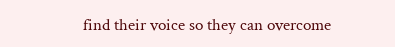find their voice so they can overcome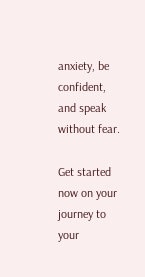anxiety, be confident, and speak without fear.

Get started now on your journey to your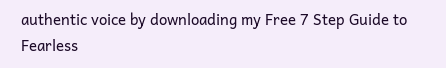authentic voice by downloading my Free 7 Step Guide to Fearless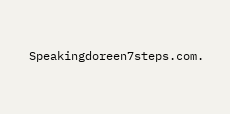Speakingdoreen7steps.com.